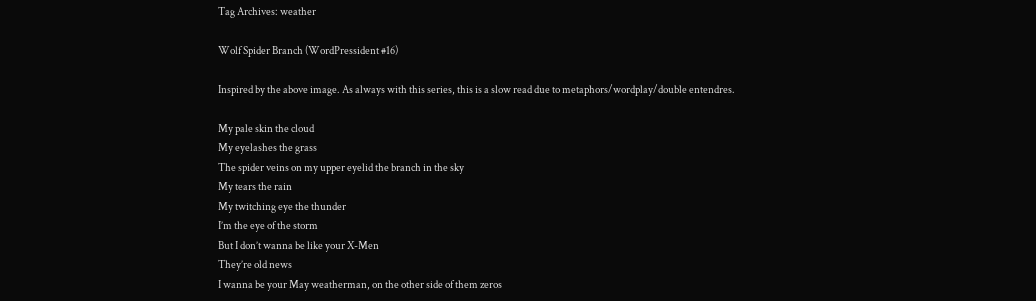Tag Archives: weather

Wolf Spider Branch (WordPressident #16)

Inspired by the above image. As always with this series, this is a slow read due to metaphors/wordplay/double entendres.

My pale skin the cloud
My eyelashes the grass
The spider veins on my upper eyelid the branch in the sky
My tears the rain
My twitching eye the thunder
I’m the eye of the storm
But I don’t wanna be like your X-Men
They’re old news
I wanna be your May weatherman, on the other side of them zeros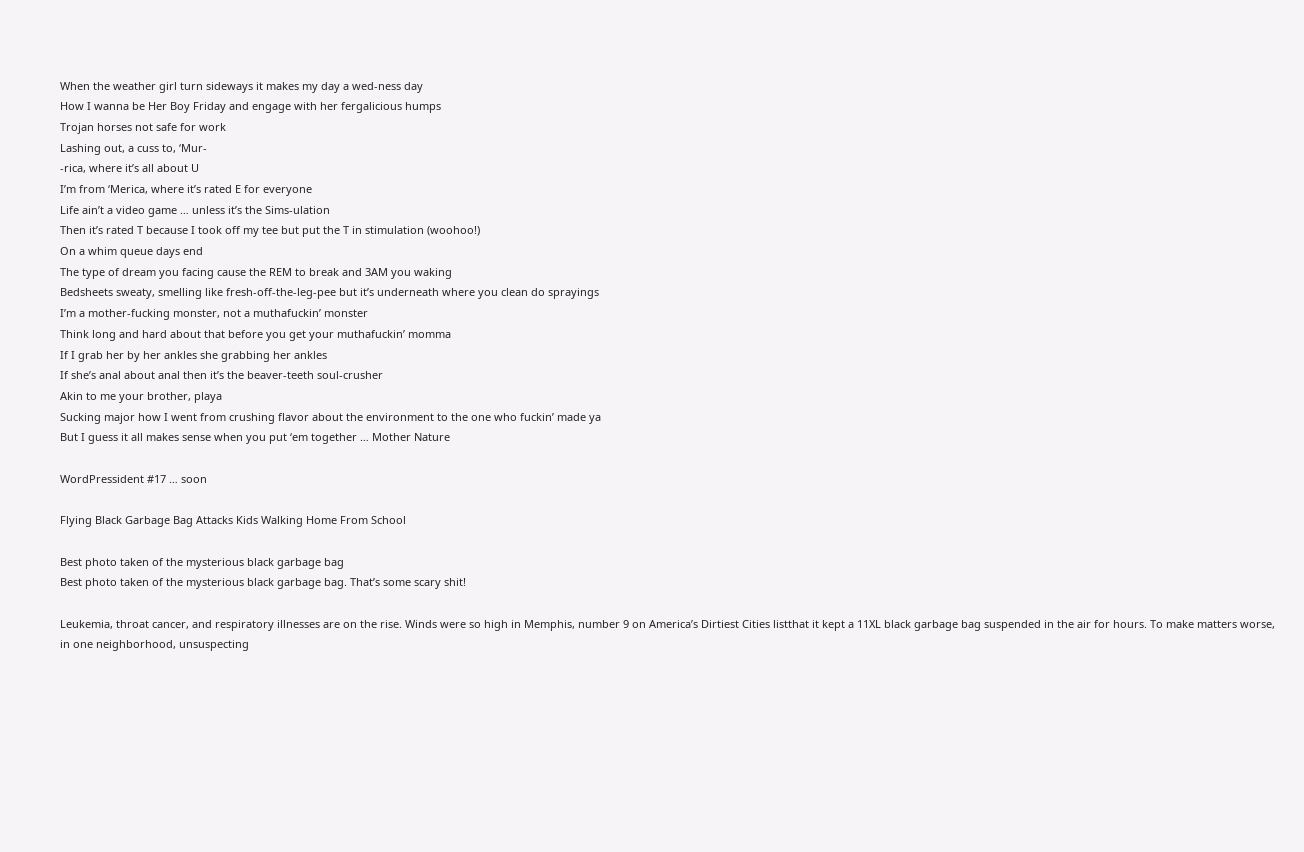When the weather girl turn sideways it makes my day a wed-ness day
How I wanna be Her Boy Friday and engage with her fergalicious humps
Trojan horses not safe for work
Lashing out, a cuss to, ‘Mur-
-rica, where it’s all about U
I’m from ‘Merica, where it’s rated E for everyone
Life ain’t a video game … unless it’s the Sims-ulation
Then it’s rated T because I took off my tee but put the T in stimulation (woohoo!)
On a whim queue days end
The type of dream you facing cause the REM to break and 3AM you waking
Bedsheets sweaty, smelling like fresh-off-the-leg-pee but it’s underneath where you clean do sprayings
I’m a mother-fucking monster, not a muthafuckin’ monster
Think long and hard about that before you get your muthafuckin’ momma
If I grab her by her ankles she grabbing her ankles
If she’s anal about anal then it’s the beaver-teeth soul-crusher
Akin to me your brother, playa
Sucking major how I went from crushing flavor about the environment to the one who fuckin’ made ya
But I guess it all makes sense when you put ‘em together … Mother Nature

WordPressident #17 … soon

Flying Black Garbage Bag Attacks Kids Walking Home From School

Best photo taken of the mysterious black garbage bag
Best photo taken of the mysterious black garbage bag. That’s some scary shit!

Leukemia, throat cancer, and respiratory illnesses are on the rise. Winds were so high in Memphis, number 9 on America’s Dirtiest Cities listthat it kept a 11XL black garbage bag suspended in the air for hours. To make matters worse, in one neighborhood, unsuspecting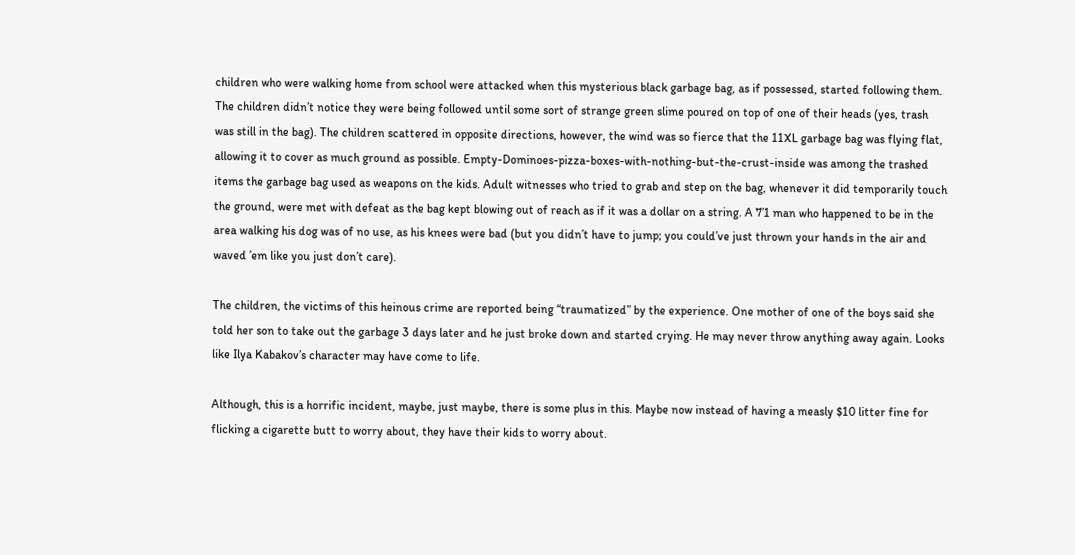children who were walking home from school were attacked when this mysterious black garbage bag, as if possessed, started following them. The children didn’t notice they were being followed until some sort of strange green slime poured on top of one of their heads (yes, trash was still in the bag). The children scattered in opposite directions, however, the wind was so fierce that the 11XL garbage bag was flying flat, allowing it to cover as much ground as possible. Empty-Dominoes-pizza-boxes-with-nothing-but-the-crust-inside was among the trashed items the garbage bag used as weapons on the kids. Adult witnesses who tried to grab and step on the bag, whenever it did temporarily touch the ground, were met with defeat as the bag kept blowing out of reach as if it was a dollar on a string. A 7’1 man who happened to be in the area walking his dog was of no use, as his knees were bad (but you didn’t have to jump; you could’ve just thrown your hands in the air and waved ’em like you just don’t care).

The children, the victims of this heinous crime are reported being “traumatized” by the experience. One mother of one of the boys said she told her son to take out the garbage 3 days later and he just broke down and started crying. He may never throw anything away again. Looks like Ilya Kabakov’s character may have come to life.

Although, this is a horrific incident, maybe, just maybe, there is some plus in this. Maybe now instead of having a measly $10 litter fine for flicking a cigarette butt to worry about, they have their kids to worry about.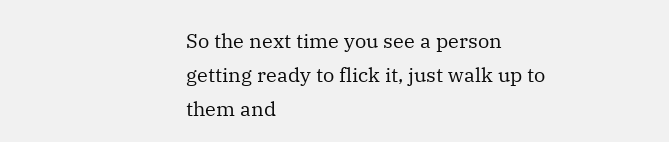So the next time you see a person getting ready to flick it, just walk up to them and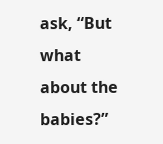ask, “But what about the babies?”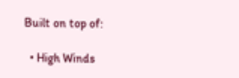Built on top of:

  • High Winds